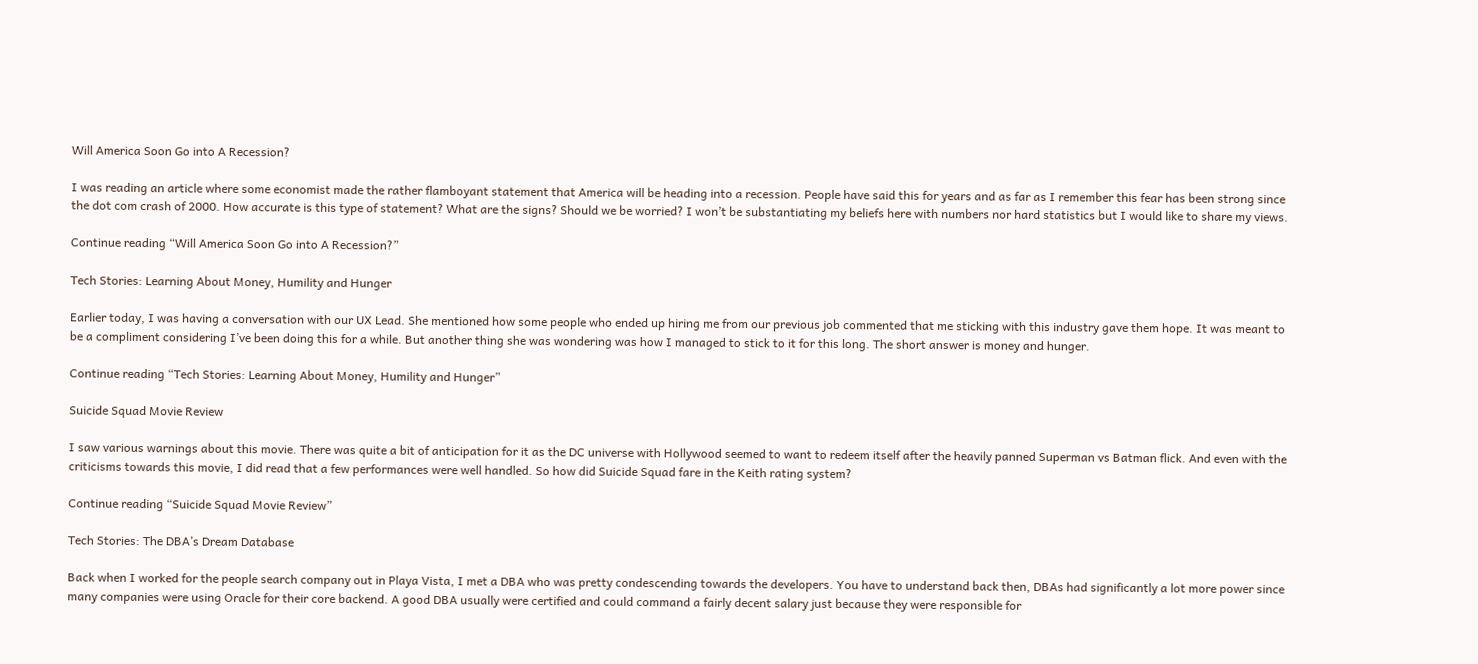Will America Soon Go into A Recession?

I was reading an article where some economist made the rather flamboyant statement that America will be heading into a recession. People have said this for years and as far as I remember this fear has been strong since the dot com crash of 2000. How accurate is this type of statement? What are the signs? Should we be worried? I won’t be substantiating my beliefs here with numbers nor hard statistics but I would like to share my views.

Continue reading “Will America Soon Go into A Recession?”

Tech Stories: Learning About Money, Humility and Hunger

Earlier today, I was having a conversation with our UX Lead. She mentioned how some people who ended up hiring me from our previous job commented that me sticking with this industry gave them hope. It was meant to be a compliment considering I’ve been doing this for a while. But another thing she was wondering was how I managed to stick to it for this long. The short answer is money and hunger.

Continue reading “Tech Stories: Learning About Money, Humility and Hunger”

Suicide Squad Movie Review

I saw various warnings about this movie. There was quite a bit of anticipation for it as the DC universe with Hollywood seemed to want to redeem itself after the heavily panned Superman vs Batman flick. And even with the criticisms towards this movie, I did read that a few performances were well handled. So how did Suicide Squad fare in the Keith rating system?

Continue reading “Suicide Squad Movie Review”

Tech Stories: The DBA’s Dream Database

Back when I worked for the people search company out in Playa Vista, I met a DBA who was pretty condescending towards the developers. You have to understand back then, DBAs had significantly a lot more power since many companies were using Oracle for their core backend. A good DBA usually were certified and could command a fairly decent salary just because they were responsible for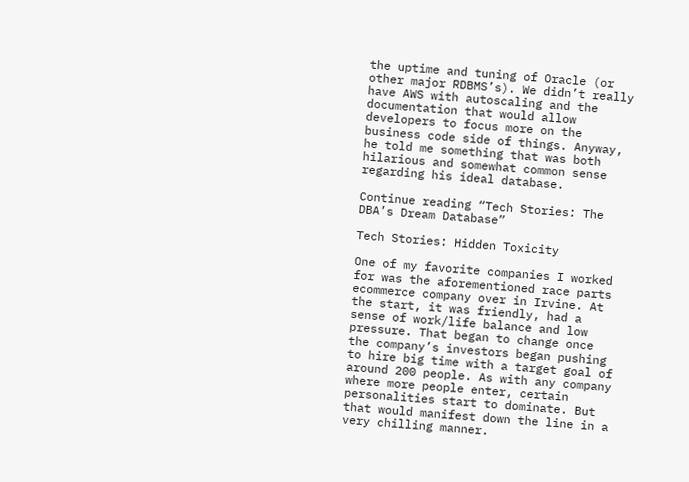the uptime and tuning of Oracle (or other major RDBMS’s). We didn’t really have AWS with autoscaling and the documentation that would allow developers to focus more on the business code side of things. Anyway, he told me something that was both hilarious and somewhat common sense regarding his ideal database.

Continue reading “Tech Stories: The DBA’s Dream Database”

Tech Stories: Hidden Toxicity

One of my favorite companies I worked for was the aforementioned race parts ecommerce company over in Irvine. At the start, it was friendly, had a sense of work/life balance and low pressure. That began to change once the company’s investors began pushing to hire big time with a target goal of around 200 people. As with any company where more people enter, certain personalities start to dominate. But that would manifest down the line in a very chilling manner.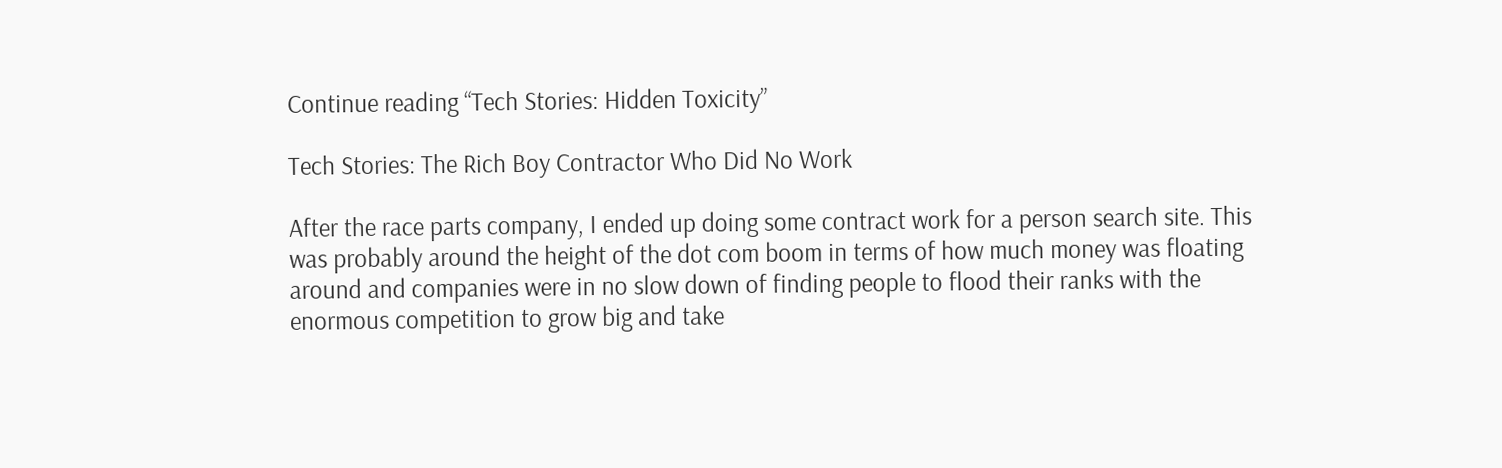Continue reading “Tech Stories: Hidden Toxicity”

Tech Stories: The Rich Boy Contractor Who Did No Work

After the race parts company, I ended up doing some contract work for a person search site. This was probably around the height of the dot com boom in terms of how much money was floating around and companies were in no slow down of finding people to flood their ranks with the enormous competition to grow big and take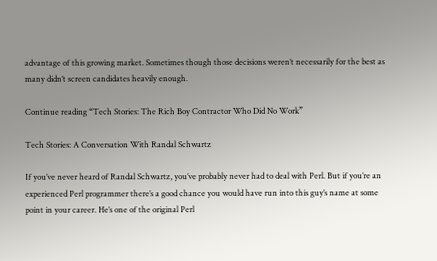advantage of this growing market. Sometimes though those decisions weren’t necessarily for the best as many didn’t screen candidates heavily enough.

Continue reading “Tech Stories: The Rich Boy Contractor Who Did No Work”

Tech Stories: A Conversation With Randal Schwartz

If you’ve never heard of Randal Schwartz, you’ve probably never had to deal with Perl. But if you’re an experienced Perl programmer there’s a good chance you would have run into this guy’s name at some point in your career. He’s one of the original Perl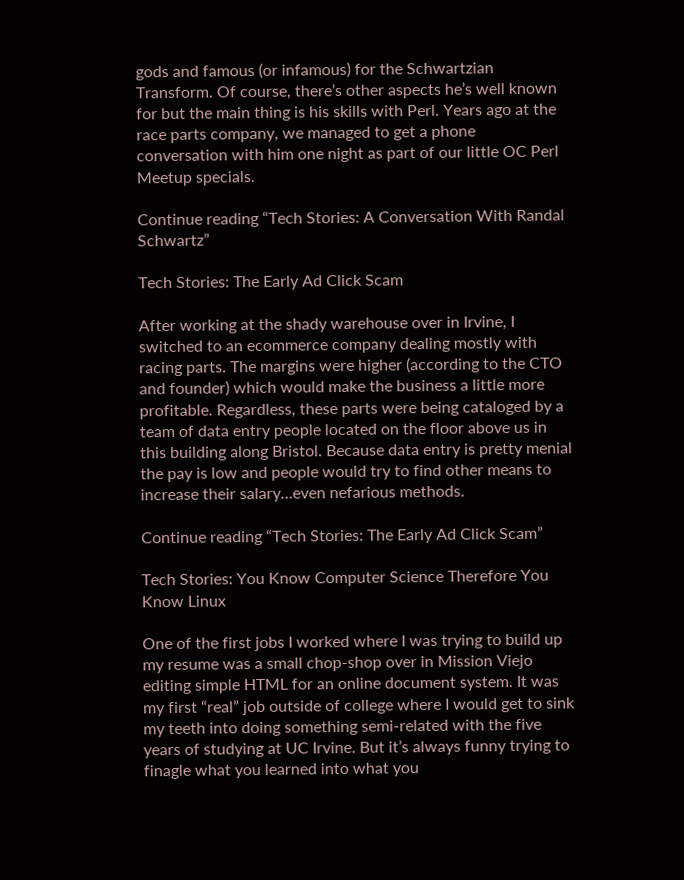gods and famous (or infamous) for the Schwartzian Transform. Of course, there’s other aspects he’s well known for but the main thing is his skills with Perl. Years ago at the race parts company, we managed to get a phone conversation with him one night as part of our little OC Perl Meetup specials.

Continue reading “Tech Stories: A Conversation With Randal Schwartz”

Tech Stories: The Early Ad Click Scam

After working at the shady warehouse over in Irvine, I switched to an ecommerce company dealing mostly with racing parts. The margins were higher (according to the CTO and founder) which would make the business a little more profitable. Regardless, these parts were being cataloged by a team of data entry people located on the floor above us in this building along Bristol. Because data entry is pretty menial the pay is low and people would try to find other means to increase their salary…even nefarious methods.

Continue reading “Tech Stories: The Early Ad Click Scam”

Tech Stories: You Know Computer Science Therefore You Know Linux

One of the first jobs I worked where I was trying to build up my resume was a small chop-shop over in Mission Viejo editing simple HTML for an online document system. It was my first “real” job outside of college where I would get to sink my teeth into doing something semi-related with the five years of studying at UC Irvine. But it’s always funny trying to finagle what you learned into what you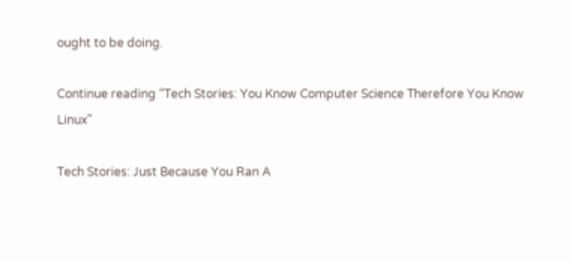ought to be doing.

Continue reading “Tech Stories: You Know Computer Science Therefore You Know Linux”

Tech Stories: Just Because You Ran A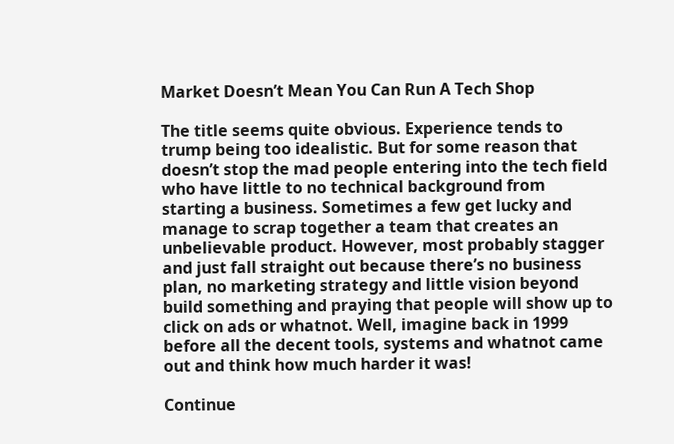Market Doesn’t Mean You Can Run A Tech Shop

The title seems quite obvious. Experience tends to trump being too idealistic. But for some reason that doesn’t stop the mad people entering into the tech field who have little to no technical background from starting a business. Sometimes a few get lucky and manage to scrap together a team that creates an unbelievable product. However, most probably stagger and just fall straight out because there’s no business plan, no marketing strategy and little vision beyond build something and praying that people will show up to click on ads or whatnot. Well, imagine back in 1999 before all the decent tools, systems and whatnot came out and think how much harder it was!

Continue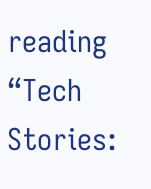reading “Tech Stories: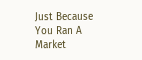Just Because You Ran A Market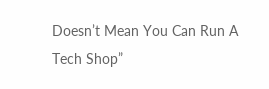Doesn’t Mean You Can Run A Tech Shop”